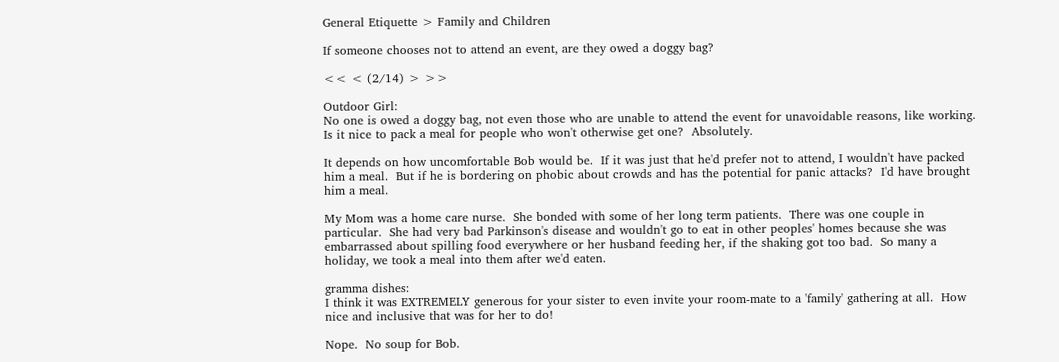General Etiquette > Family and Children

If someone chooses not to attend an event, are they owed a doggy bag?

<< < (2/14) > >>

Outdoor Girl:
No one is owed a doggy bag, not even those who are unable to attend the event for unavoidable reasons, like working.  Is it nice to pack a meal for people who won't otherwise get one?  Absolutely.

It depends on how uncomfortable Bob would be.  If it was just that he'd prefer not to attend, I wouldn't have packed him a meal.  But if he is bordering on phobic about crowds and has the potential for panic attacks?  I'd have brought him a meal.

My Mom was a home care nurse.  She bonded with some of her long term patients.  There was one couple in particular.  She had very bad Parkinson's disease and wouldn't go to eat in other peoples' homes because she was embarrassed about spilling food everywhere or her husband feeding her, if the shaking got too bad.  So many a holiday, we took a meal into them after we'd eaten.

gramma dishes:
I think it was EXTREMELY generous for your sister to even invite your room-mate to a 'family' gathering at all.  How nice and inclusive that was for her to do!

Nope.  No soup for Bob.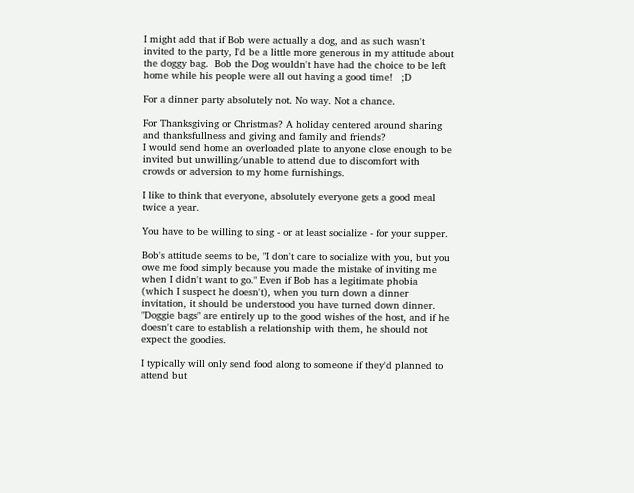I might add that if Bob were actually a dog, and as such wasn't invited to the party, I'd be a little more generous in my attitude about the doggy bag.  Bob the Dog wouldn't have had the choice to be left home while his people were all out having a good time!   ;D

For a dinner party absolutely not. No way. Not a chance.

For Thanksgiving or Christmas? A holiday centered around sharing and thanksfullness and giving and family and friends?
I would send home an overloaded plate to anyone close enough to be invited but unwilling/unable to attend due to discomfort with crowds or adversion to my home furnishings.

I like to think that everyone, absolutely everyone gets a good meal twice a year.

You have to be willing to sing - or at least socialize - for your supper.

Bob's attitude seems to be, "I don't care to socialize with you, but you owe me food simply because you made the mistake of inviting me when I didn't want to go." Even if Bob has a legitimate phobia (which I suspect he doesn't), when you turn down a dinner invitation, it should be understood you have turned down dinner. "Doggie bags" are entirely up to the good wishes of the host, and if he doesn't care to establish a relationship with them, he should not expect the goodies.

I typically will only send food along to someone if they'd planned to attend but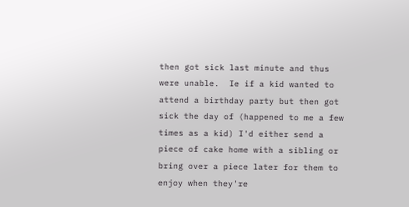then got sick last minute and thus were unable.  Ie if a kid wanted to attend a birthday party but then got sick the day of (happened to me a few times as a kid) I'd either send a piece of cake home with a sibling or bring over a piece later for them to enjoy when they're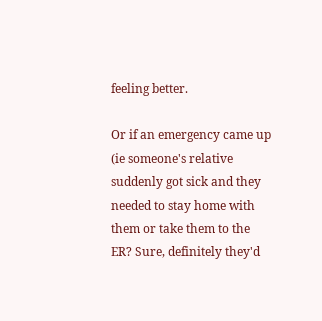feeling better.

Or if an emergency came up (ie someone's relative suddenly got sick and they needed to stay home with them or take them to the ER? Sure, definitely they'd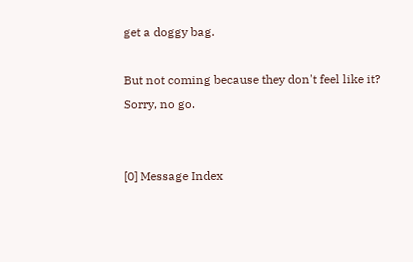get a doggy bag.

But not coming because they don't feel like it? Sorry, no go.


[0] Message Index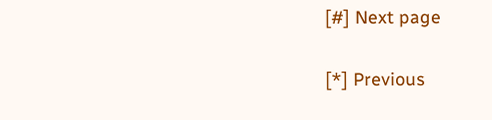[#] Next page

[*] Previous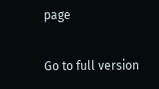page

Go to full version